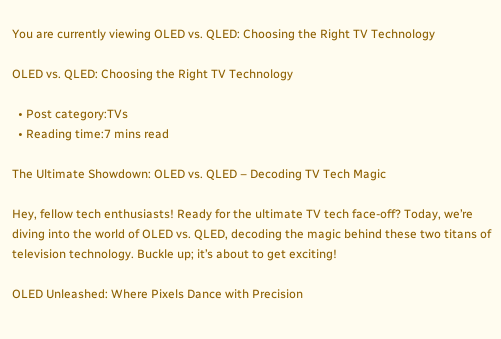You are currently viewing OLED vs. QLED: Choosing the Right TV Technology

OLED vs. QLED: Choosing the Right TV Technology

  • Post category:TVs
  • Reading time:7 mins read

The Ultimate Showdown: OLED vs. QLED – Decoding TV Tech Magic

Hey, fellow tech enthusiasts! Ready for the ultimate TV tech face-off? Today, we’re diving into the world of OLED vs. QLED, decoding the magic behind these two titans of television technology. Buckle up; it’s about to get exciting!

OLED Unleashed: Where Pixels Dance with Precision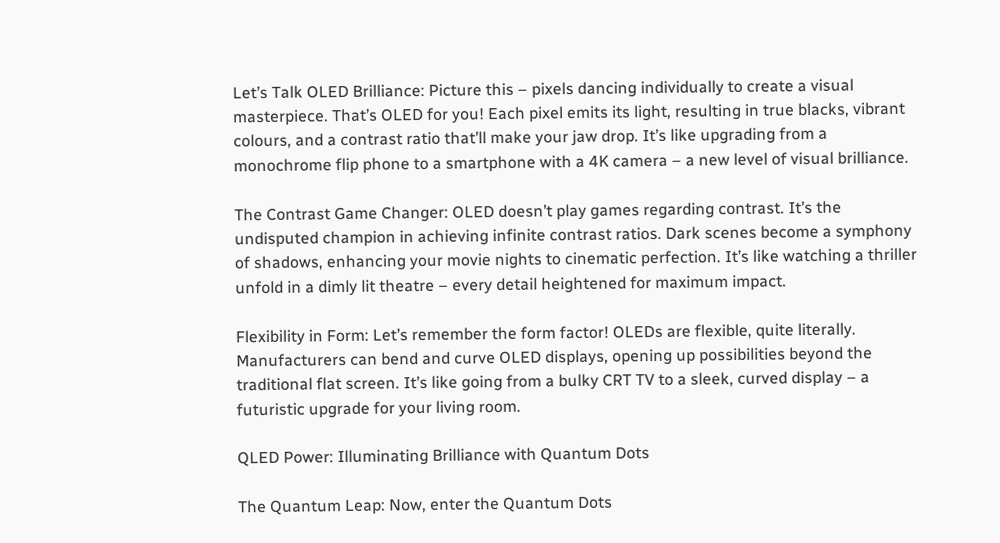Let’s Talk OLED Brilliance: Picture this – pixels dancing individually to create a visual masterpiece. That’s OLED for you! Each pixel emits its light, resulting in true blacks, vibrant colours, and a contrast ratio that’ll make your jaw drop. It’s like upgrading from a monochrome flip phone to a smartphone with a 4K camera – a new level of visual brilliance.

The Contrast Game Changer: OLED doesn’t play games regarding contrast. It’s the undisputed champion in achieving infinite contrast ratios. Dark scenes become a symphony of shadows, enhancing your movie nights to cinematic perfection. It’s like watching a thriller unfold in a dimly lit theatre – every detail heightened for maximum impact.

Flexibility in Form: Let’s remember the form factor! OLEDs are flexible, quite literally. Manufacturers can bend and curve OLED displays, opening up possibilities beyond the traditional flat screen. It’s like going from a bulky CRT TV to a sleek, curved display – a futuristic upgrade for your living room.

QLED Power: Illuminating Brilliance with Quantum Dots

The Quantum Leap: Now, enter the Quantum Dots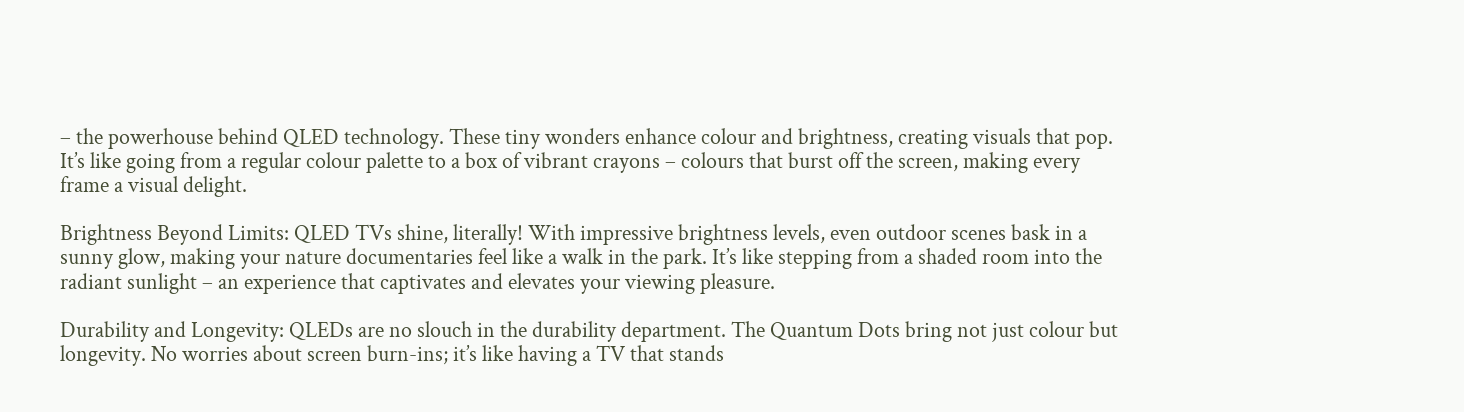– the powerhouse behind QLED technology. These tiny wonders enhance colour and brightness, creating visuals that pop. It’s like going from a regular colour palette to a box of vibrant crayons – colours that burst off the screen, making every frame a visual delight.

Brightness Beyond Limits: QLED TVs shine, literally! With impressive brightness levels, even outdoor scenes bask in a sunny glow, making your nature documentaries feel like a walk in the park. It’s like stepping from a shaded room into the radiant sunlight – an experience that captivates and elevates your viewing pleasure.

Durability and Longevity: QLEDs are no slouch in the durability department. The Quantum Dots bring not just colour but longevity. No worries about screen burn-ins; it’s like having a TV that stands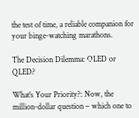the test of time, a reliable companion for your binge-watching marathons.

The Decision Dilemma: OLED or QLED?

What’s Your Priority?: Now, the million-dollar question – which one to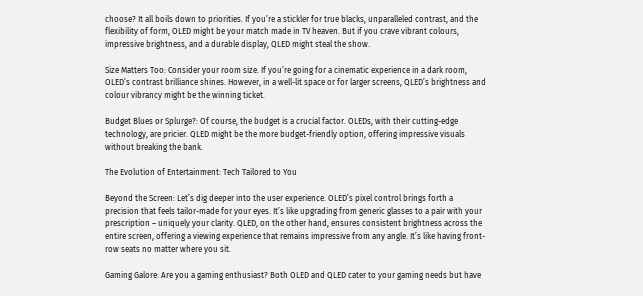choose? It all boils down to priorities. If you’re a stickler for true blacks, unparalleled contrast, and the flexibility of form, OLED might be your match made in TV heaven. But if you crave vibrant colours, impressive brightness, and a durable display, QLED might steal the show.

Size Matters Too: Consider your room size. If you’re going for a cinematic experience in a dark room, OLED’s contrast brilliance shines. However, in a well-lit space or for larger screens, QLED’s brightness and colour vibrancy might be the winning ticket.

Budget Blues or Splurge?: Of course, the budget is a crucial factor. OLEDs, with their cutting-edge technology, are pricier. QLED might be the more budget-friendly option, offering impressive visuals without breaking the bank.

The Evolution of Entertainment: Tech Tailored to You

Beyond the Screen: Let’s dig deeper into the user experience. OLED’s pixel control brings forth a precision that feels tailor-made for your eyes. It’s like upgrading from generic glasses to a pair with your prescription – uniquely your clarity. QLED, on the other hand, ensures consistent brightness across the entire screen, offering a viewing experience that remains impressive from any angle. It’s like having front-row seats no matter where you sit.

Gaming Galore: Are you a gaming enthusiast? Both OLED and QLED cater to your gaming needs but have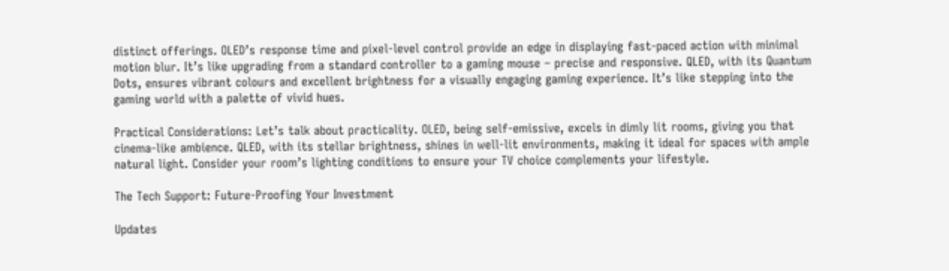distinct offerings. OLED’s response time and pixel-level control provide an edge in displaying fast-paced action with minimal motion blur. It’s like upgrading from a standard controller to a gaming mouse – precise and responsive. QLED, with its Quantum Dots, ensures vibrant colours and excellent brightness for a visually engaging gaming experience. It’s like stepping into the gaming world with a palette of vivid hues.

Practical Considerations: Let’s talk about practicality. OLED, being self-emissive, excels in dimly lit rooms, giving you that cinema-like ambience. QLED, with its stellar brightness, shines in well-lit environments, making it ideal for spaces with ample natural light. Consider your room’s lighting conditions to ensure your TV choice complements your lifestyle.

The Tech Support: Future-Proofing Your Investment

Updates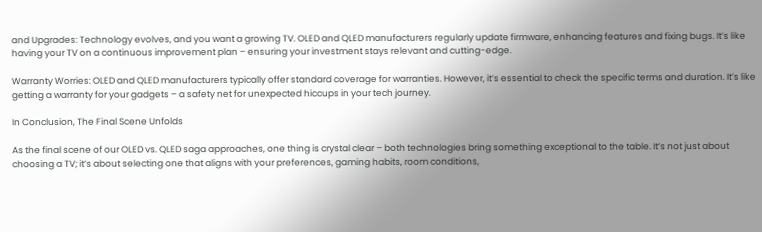and Upgrades: Technology evolves, and you want a growing TV. OLED and QLED manufacturers regularly update firmware, enhancing features and fixing bugs. It’s like having your TV on a continuous improvement plan – ensuring your investment stays relevant and cutting-edge.

Warranty Worries: OLED and QLED manufacturers typically offer standard coverage for warranties. However, it’s essential to check the specific terms and duration. It’s like getting a warranty for your gadgets – a safety net for unexpected hiccups in your tech journey.

In Conclusion, The Final Scene Unfolds

As the final scene of our OLED vs. QLED saga approaches, one thing is crystal clear – both technologies bring something exceptional to the table. It’s not just about choosing a TV; it’s about selecting one that aligns with your preferences, gaming habits, room conditions,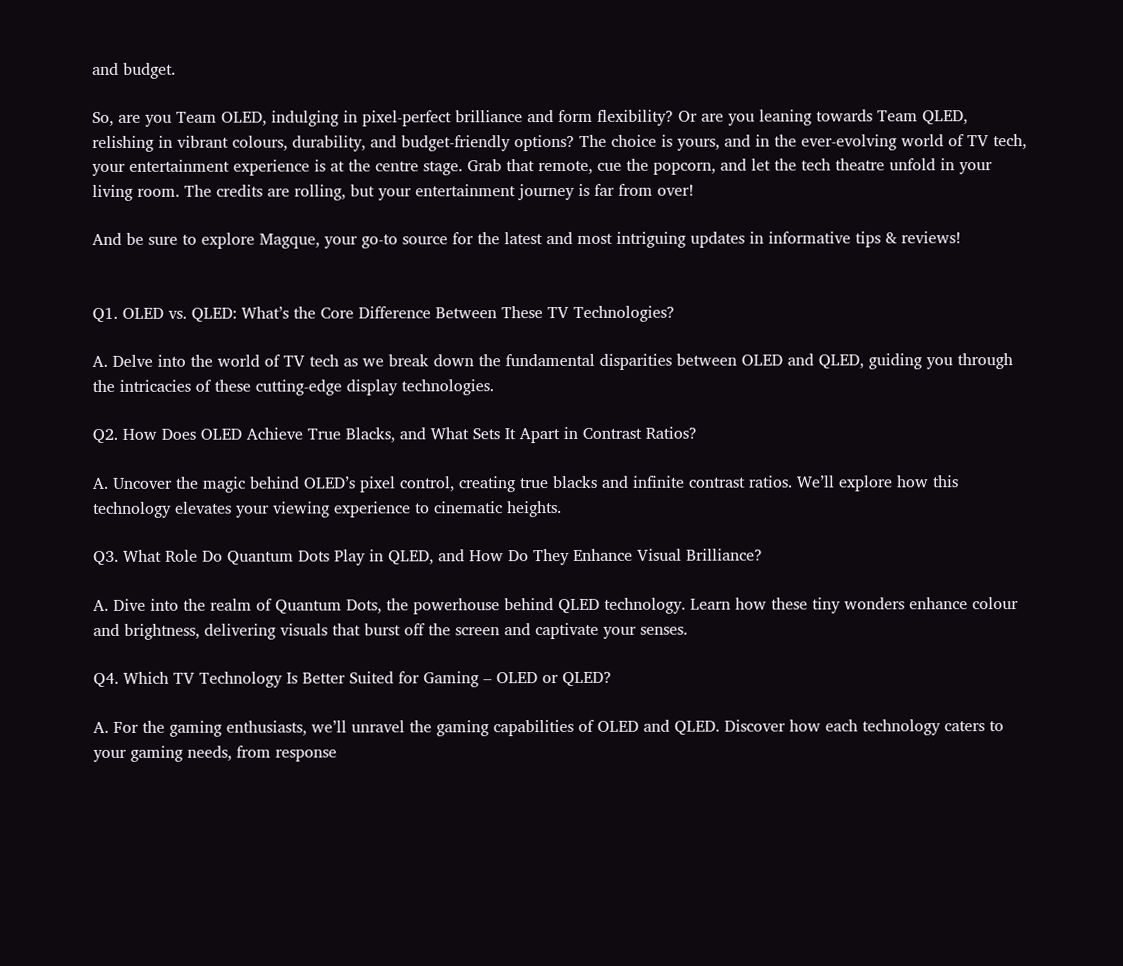and budget.

So, are you Team OLED, indulging in pixel-perfect brilliance and form flexibility? Or are you leaning towards Team QLED, relishing in vibrant colours, durability, and budget-friendly options? The choice is yours, and in the ever-evolving world of TV tech, your entertainment experience is at the centre stage. Grab that remote, cue the popcorn, and let the tech theatre unfold in your living room. The credits are rolling, but your entertainment journey is far from over!

And be sure to explore Magque, your go-to source for the latest and most intriguing updates in informative tips & reviews!


Q1. OLED vs. QLED: What’s the Core Difference Between These TV Technologies?

A. Delve into the world of TV tech as we break down the fundamental disparities between OLED and QLED, guiding you through the intricacies of these cutting-edge display technologies.

Q2. How Does OLED Achieve True Blacks, and What Sets It Apart in Contrast Ratios?

A. Uncover the magic behind OLED’s pixel control, creating true blacks and infinite contrast ratios. We’ll explore how this technology elevates your viewing experience to cinematic heights.

Q3. What Role Do Quantum Dots Play in QLED, and How Do They Enhance Visual Brilliance?

A. Dive into the realm of Quantum Dots, the powerhouse behind QLED technology. Learn how these tiny wonders enhance colour and brightness, delivering visuals that burst off the screen and captivate your senses.

Q4. Which TV Technology Is Better Suited for Gaming – OLED or QLED?

A. For the gaming enthusiasts, we’ll unravel the gaming capabilities of OLED and QLED. Discover how each technology caters to your gaming needs, from response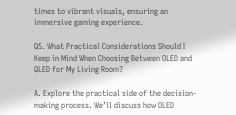times to vibrant visuals, ensuring an immersive gaming experience.

Q5. What Practical Considerations Should I Keep in Mind When Choosing Between OLED and QLED for My Living Room?

A. Explore the practical side of the decision-making process. We’ll discuss how OLED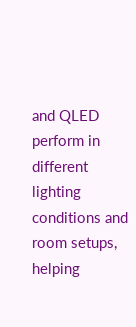and QLED perform in different lighting conditions and room setups, helping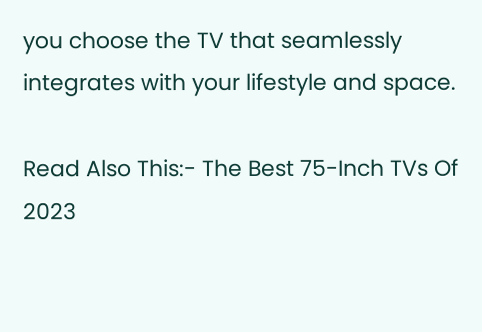you choose the TV that seamlessly integrates with your lifestyle and space.

Read Also This:- The Best 75-Inch TVs Of 2023